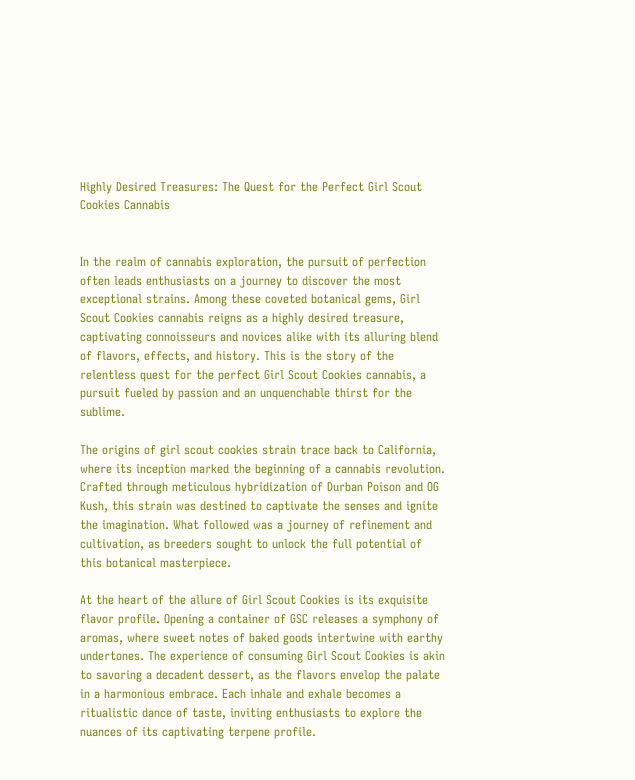Highly Desired Treasures: The Quest for the Perfect Girl Scout Cookies Cannabis


In the realm of cannabis exploration, the pursuit of perfection often leads enthusiasts on a journey to discover the most exceptional strains. Among these coveted botanical gems, Girl Scout Cookies cannabis reigns as a highly desired treasure, captivating connoisseurs and novices alike with its alluring blend of flavors, effects, and history. This is the story of the relentless quest for the perfect Girl Scout Cookies cannabis, a pursuit fueled by passion and an unquenchable thirst for the sublime.

The origins of girl scout cookies strain trace back to California, where its inception marked the beginning of a cannabis revolution. Crafted through meticulous hybridization of Durban Poison and OG Kush, this strain was destined to captivate the senses and ignite the imagination. What followed was a journey of refinement and cultivation, as breeders sought to unlock the full potential of this botanical masterpiece.

At the heart of the allure of Girl Scout Cookies is its exquisite flavor profile. Opening a container of GSC releases a symphony of aromas, where sweet notes of baked goods intertwine with earthy undertones. The experience of consuming Girl Scout Cookies is akin to savoring a decadent dessert, as the flavors envelop the palate in a harmonious embrace. Each inhale and exhale becomes a ritualistic dance of taste, inviting enthusiasts to explore the nuances of its captivating terpene profile.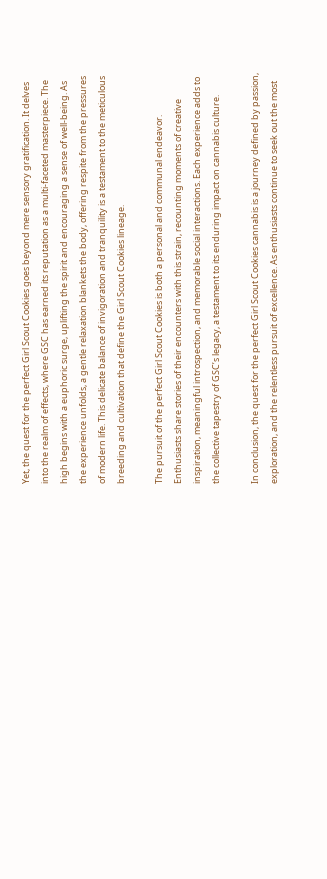Yet, the quest for the perfect Girl Scout Cookies goes beyond mere sensory gratification. It delves into the realm of effects, where GSC has earned its reputation as a multi-faceted masterpiece. The high begins with a euphoric surge, uplifting the spirit and encouraging a sense of well-being. As the experience unfolds, a gentle relaxation blankets the body, offering respite from the pressures of modern life. This delicate balance of invigoration and tranquility is a testament to the meticulous breeding and cultivation that define the Girl Scout Cookies lineage.

The pursuit of the perfect Girl Scout Cookies is both a personal and communal endeavor. Enthusiasts share stories of their encounters with this strain, recounting moments of creative inspiration, meaningful introspection, and memorable social interactions. Each experience adds to the collective tapestry of GSC’s legacy, a testament to its enduring impact on cannabis culture.

In conclusion, the quest for the perfect Girl Scout Cookies cannabis is a journey defined by passion, exploration, and the relentless pursuit of excellence. As enthusiasts continue to seek out the most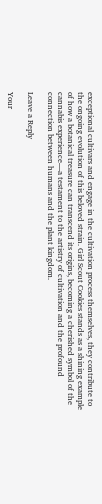exceptional cultivars and engage in the cultivation process themselves, they contribute to the ongoing evolution of this beloved strain. Girl Scout Cookies stands as a shining example of how a botanical treasure can transcend its origins, becoming a cherished symbol of the cannabis experience—a testament to the artistry of cultivation and the profound connection between humans and the plant kingdom.

Leave a Reply

Your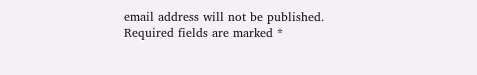email address will not be published. Required fields are marked *